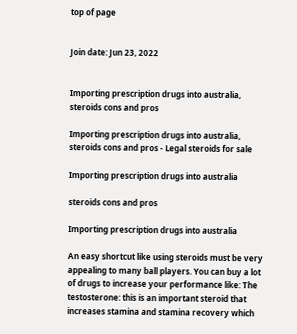top of page


Join date: Jun 23, 2022


Importing prescription drugs into australia, steroids cons and pros

Importing prescription drugs into australia, steroids cons and pros - Legal steroids for sale

Importing prescription drugs into australia

steroids cons and pros

Importing prescription drugs into australia

An easy shortcut like using steroids must be very appealing to many ball players. You can buy a lot of drugs to increase your performance like: The testosterone: this is an important steroid that increases stamina and stamina recovery which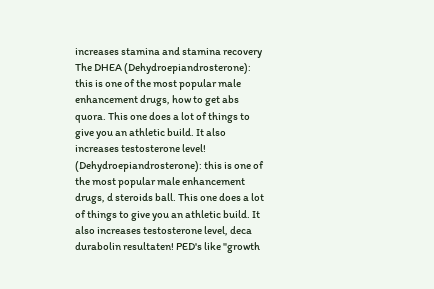increases stamina and stamina recovery The DHEA (Dehydroepiandrosterone): this is one of the most popular male enhancement drugs, how to get abs quora. This one does a lot of things to give you an athletic build. It also increases testosterone level! (Dehydroepiandrosterone): this is one of the most popular male enhancement drugs, d steroids ball. This one does a lot of things to give you an athletic build. It also increases testosterone level, deca durabolin resultaten! PED's like "growth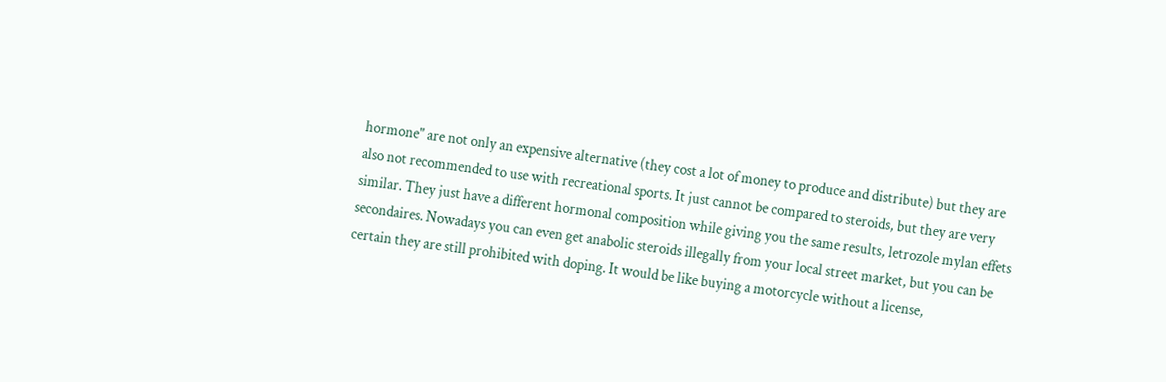hormone" are not only an expensive alternative (they cost a lot of money to produce and distribute) but they are also not recommended to use with recreational sports. It just cannot be compared to steroids, but they are very similar. They just have a different hormonal composition while giving you the same results, letrozole mylan effets secondaires. Nowadays you can even get anabolic steroids illegally from your local street market, but you can be certain they are still prohibited with doping. It would be like buying a motorcycle without a license,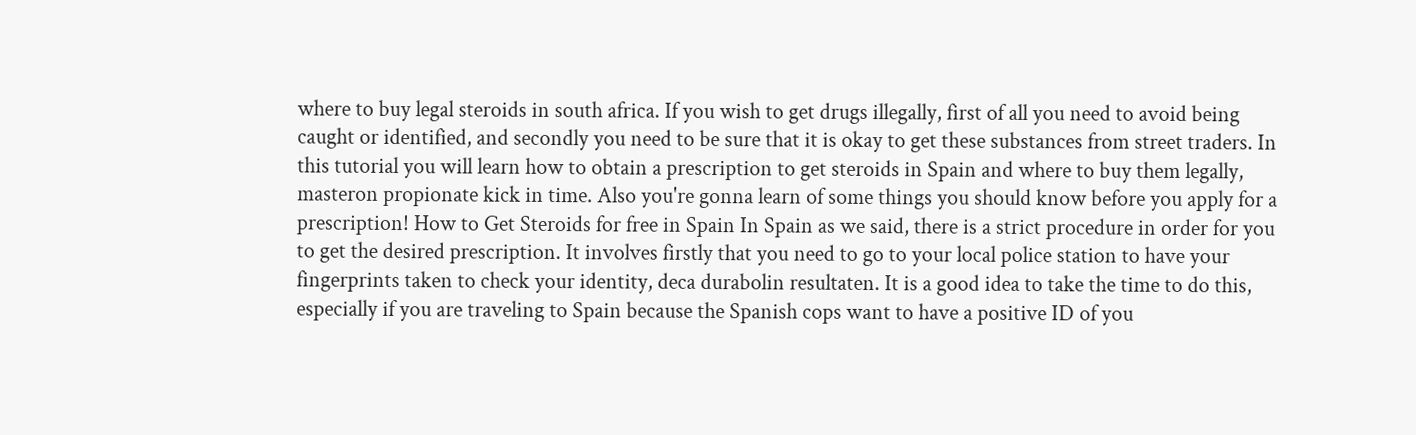where to buy legal steroids in south africa. If you wish to get drugs illegally, first of all you need to avoid being caught or identified, and secondly you need to be sure that it is okay to get these substances from street traders. In this tutorial you will learn how to obtain a prescription to get steroids in Spain and where to buy them legally, masteron propionate kick in time. Also you're gonna learn of some things you should know before you apply for a prescription! How to Get Steroids for free in Spain In Spain as we said, there is a strict procedure in order for you to get the desired prescription. It involves firstly that you need to go to your local police station to have your fingerprints taken to check your identity, deca durabolin resultaten. It is a good idea to take the time to do this, especially if you are traveling to Spain because the Spanish cops want to have a positive ID of you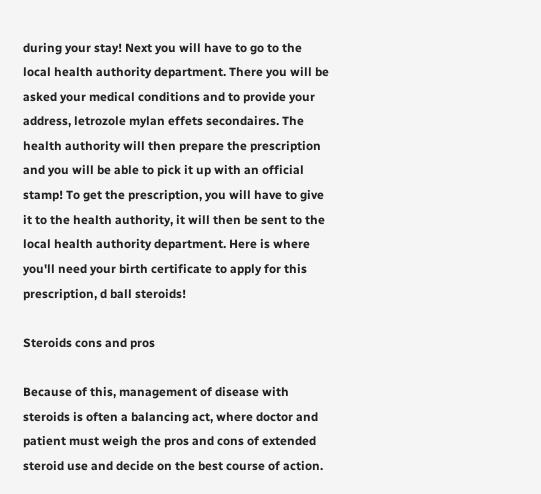during your stay! Next you will have to go to the local health authority department. There you will be asked your medical conditions and to provide your address, letrozole mylan effets secondaires. The health authority will then prepare the prescription and you will be able to pick it up with an official stamp! To get the prescription, you will have to give it to the health authority, it will then be sent to the local health authority department. Here is where you'll need your birth certificate to apply for this prescription, d ball steroids!

Steroids cons and pros

Because of this, management of disease with steroids is often a balancing act, where doctor and patient must weigh the pros and cons of extended steroid use and decide on the best course of action.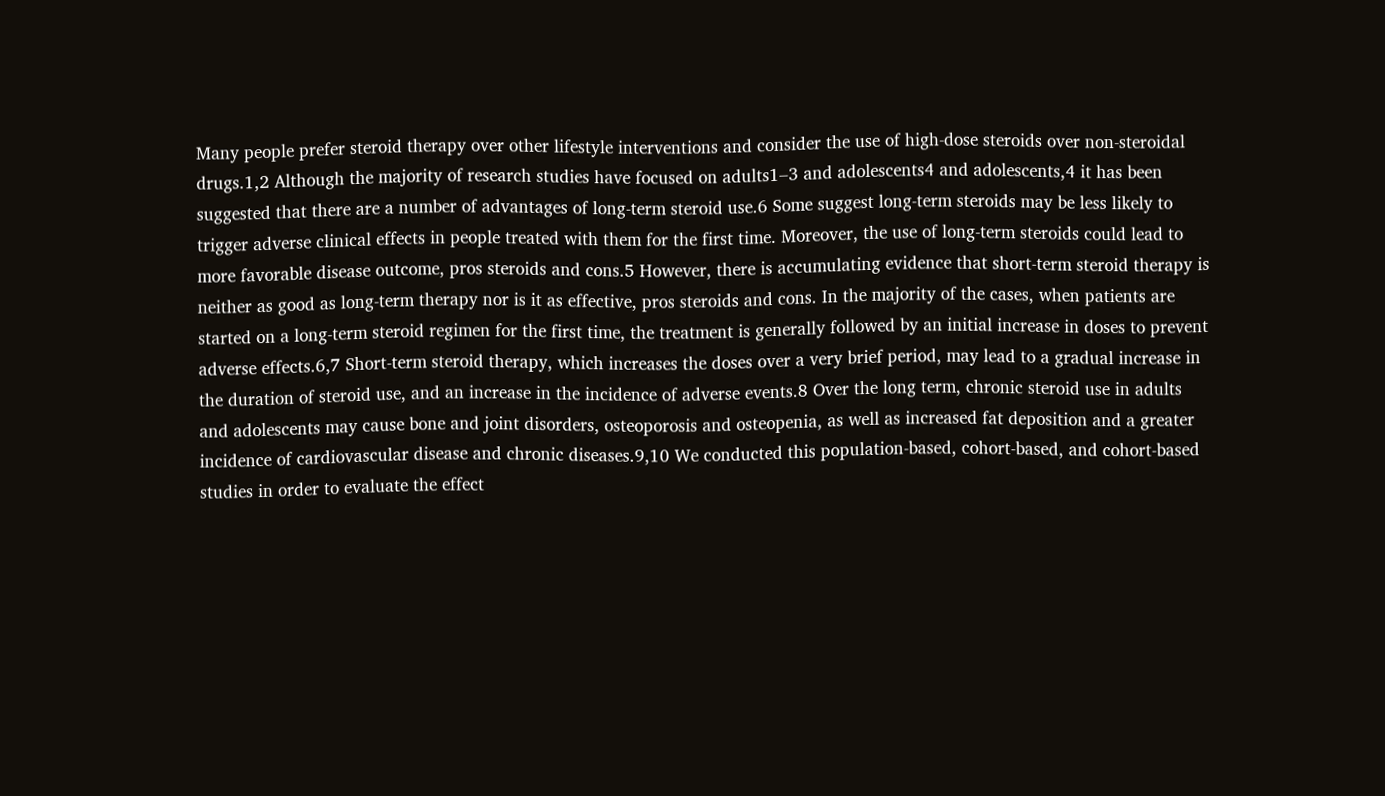Many people prefer steroid therapy over other lifestyle interventions and consider the use of high-dose steroids over non-steroidal drugs.1,2 Although the majority of research studies have focused on adults1–3 and adolescents4 and adolescents,4 it has been suggested that there are a number of advantages of long-term steroid use.6 Some suggest long-term steroids may be less likely to trigger adverse clinical effects in people treated with them for the first time. Moreover, the use of long-term steroids could lead to more favorable disease outcome, pros steroids and cons.5 However, there is accumulating evidence that short-term steroid therapy is neither as good as long-term therapy nor is it as effective, pros steroids and cons. In the majority of the cases, when patients are started on a long-term steroid regimen for the first time, the treatment is generally followed by an initial increase in doses to prevent adverse effects.6,7 Short-term steroid therapy, which increases the doses over a very brief period, may lead to a gradual increase in the duration of steroid use, and an increase in the incidence of adverse events.8 Over the long term, chronic steroid use in adults and adolescents may cause bone and joint disorders, osteoporosis and osteopenia, as well as increased fat deposition and a greater incidence of cardiovascular disease and chronic diseases.9,10 We conducted this population-based, cohort-based, and cohort-based studies in order to evaluate the effect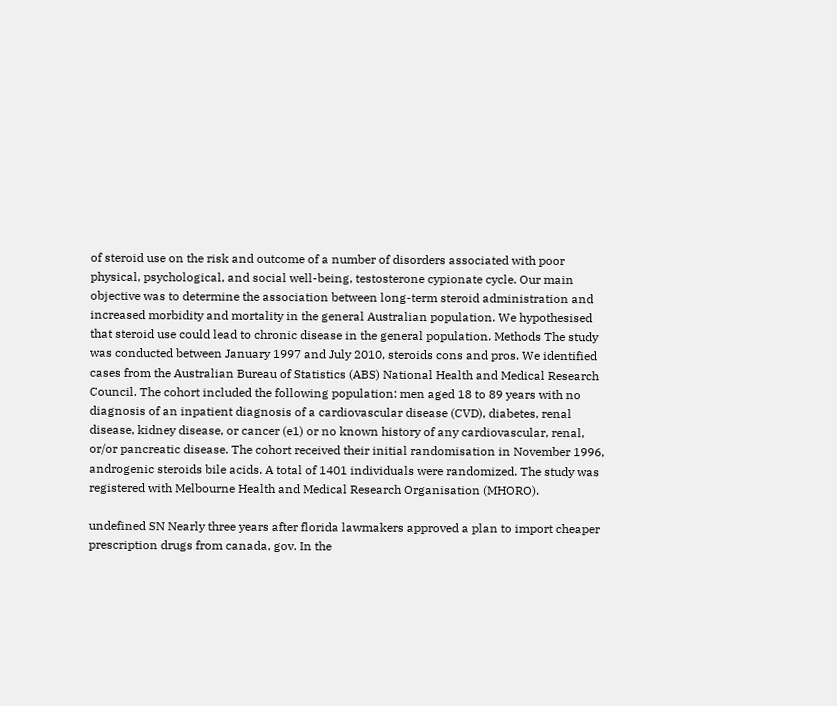of steroid use on the risk and outcome of a number of disorders associated with poor physical, psychological, and social well-being, testosterone cypionate cycle. Our main objective was to determine the association between long-term steroid administration and increased morbidity and mortality in the general Australian population. We hypothesised that steroid use could lead to chronic disease in the general population. Methods The study was conducted between January 1997 and July 2010, steroids cons and pros. We identified cases from the Australian Bureau of Statistics (ABS) National Health and Medical Research Council. The cohort included the following population: men aged 18 to 89 years with no diagnosis of an inpatient diagnosis of a cardiovascular disease (CVD), diabetes, renal disease, kidney disease, or cancer (e1) or no known history of any cardiovascular, renal, or/or pancreatic disease. The cohort received their initial randomisation in November 1996, androgenic steroids bile acids. A total of 1401 individuals were randomized. The study was registered with Melbourne Health and Medical Research Organisation (MHORO).

undefined SN Nearly three years after florida lawmakers approved a plan to import cheaper prescription drugs from canada, gov. In the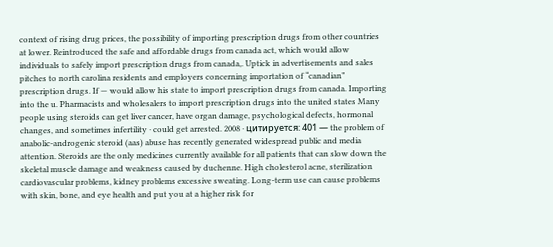context of rising drug prices, the possibility of importing prescription drugs from other countries at lower. Reintroduced the safe and affordable drugs from canada act, which would allow individuals to safely import prescription drugs from canada,. Uptick in advertisements and sales pitches to north carolina residents and employers concerning importation of “canadian” prescription drugs. If — would allow his state to import prescription drugs from canada. Importing into the u. Pharmacists and wholesalers to import prescription drugs into the united states Many people using steroids can get liver cancer, have organ damage, psychological defects, hormonal changes, and sometimes infertility · could get arrested. 2008 · цитируется: 401 — the problem of anabolic-androgenic steroid (aas) abuse has recently generated widespread public and media attention. Steroids are the only medicines currently available for all patients that can slow down the skeletal muscle damage and weakness caused by duchenne. High cholesterol acne, sterilization cardiovascular problems, kidney problems excessive sweating. Long-term use can cause problems with skin, bone, and eye health and put you at a higher risk for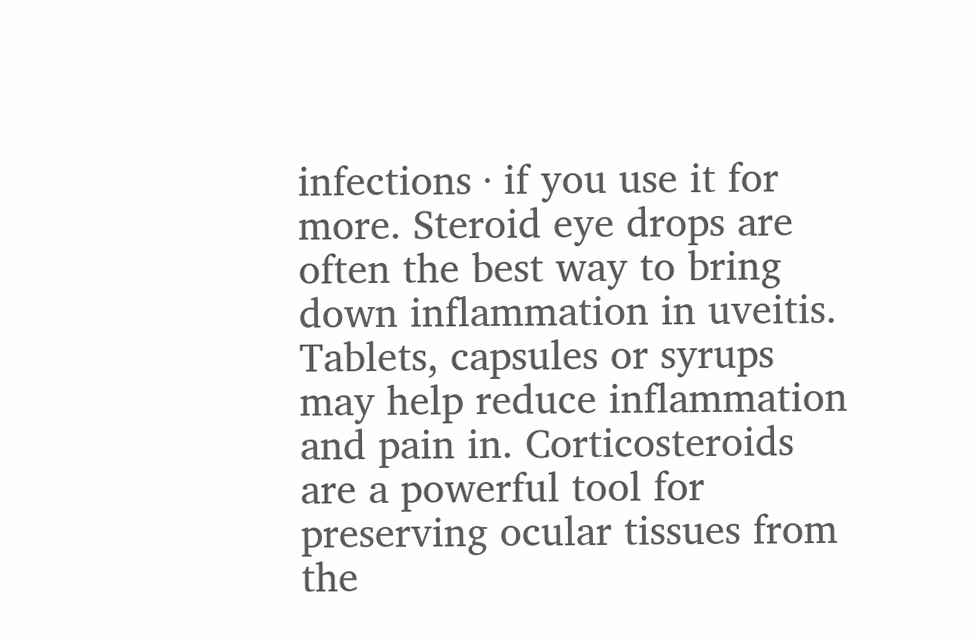infections · if you use it for more. Steroid eye drops are often the best way to bring down inflammation in uveitis. Tablets, capsules or syrups may help reduce inflammation and pain in. Corticosteroids are a powerful tool for preserving ocular tissues from the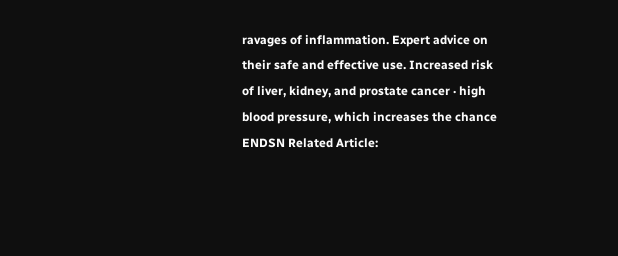ravages of inflammation. Expert advice on their safe and effective use. Increased risk of liver, kidney, and prostate cancer · high blood pressure, which increases the chance ENDSN Related Article: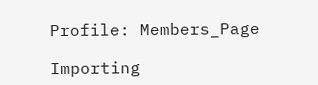Profile: Members_Page

Importing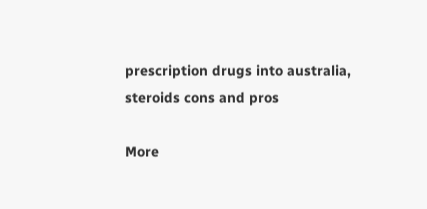prescription drugs into australia, steroids cons and pros

More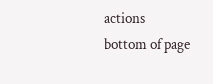actions
bottom of page